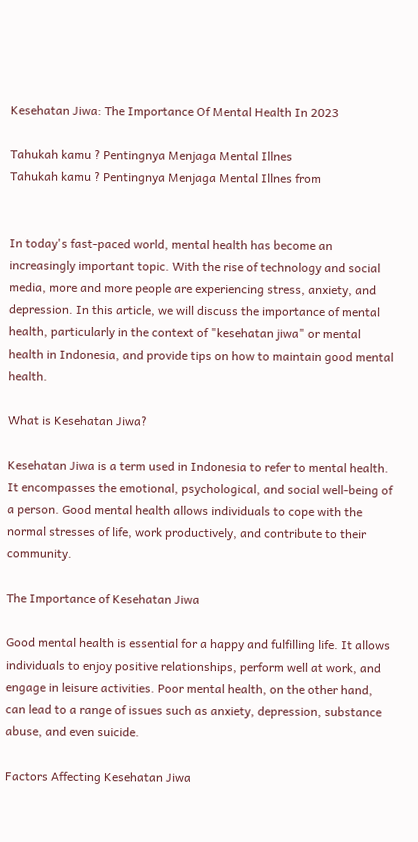Kesehatan Jiwa: The Importance Of Mental Health In 2023

Tahukah kamu ? Pentingnya Menjaga Mental Illnes
Tahukah kamu ? Pentingnya Menjaga Mental Illnes from


In today's fast-paced world, mental health has become an increasingly important topic. With the rise of technology and social media, more and more people are experiencing stress, anxiety, and depression. In this article, we will discuss the importance of mental health, particularly in the context of "kesehatan jiwa" or mental health in Indonesia, and provide tips on how to maintain good mental health.

What is Kesehatan Jiwa?

Kesehatan Jiwa is a term used in Indonesia to refer to mental health. It encompasses the emotional, psychological, and social well-being of a person. Good mental health allows individuals to cope with the normal stresses of life, work productively, and contribute to their community.

The Importance of Kesehatan Jiwa

Good mental health is essential for a happy and fulfilling life. It allows individuals to enjoy positive relationships, perform well at work, and engage in leisure activities. Poor mental health, on the other hand, can lead to a range of issues such as anxiety, depression, substance abuse, and even suicide.

Factors Affecting Kesehatan Jiwa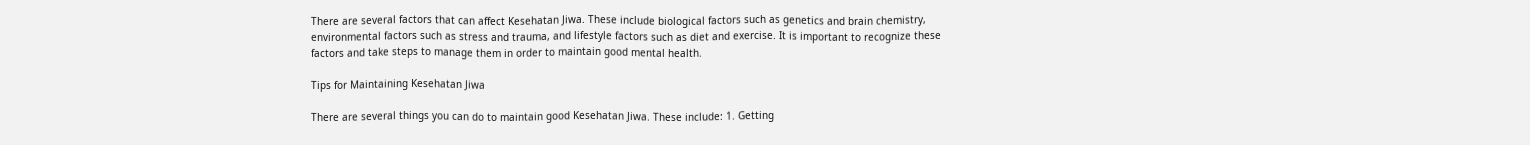There are several factors that can affect Kesehatan Jiwa. These include biological factors such as genetics and brain chemistry, environmental factors such as stress and trauma, and lifestyle factors such as diet and exercise. It is important to recognize these factors and take steps to manage them in order to maintain good mental health.

Tips for Maintaining Kesehatan Jiwa

There are several things you can do to maintain good Kesehatan Jiwa. These include: 1. Getting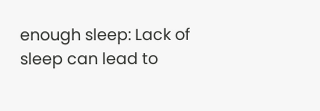enough sleep: Lack of sleep can lead to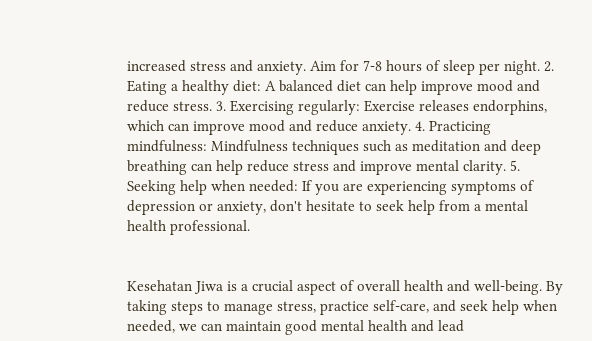increased stress and anxiety. Aim for 7-8 hours of sleep per night. 2. Eating a healthy diet: A balanced diet can help improve mood and reduce stress. 3. Exercising regularly: Exercise releases endorphins, which can improve mood and reduce anxiety. 4. Practicing mindfulness: Mindfulness techniques such as meditation and deep breathing can help reduce stress and improve mental clarity. 5. Seeking help when needed: If you are experiencing symptoms of depression or anxiety, don't hesitate to seek help from a mental health professional.


Kesehatan Jiwa is a crucial aspect of overall health and well-being. By taking steps to manage stress, practice self-care, and seek help when needed, we can maintain good mental health and lead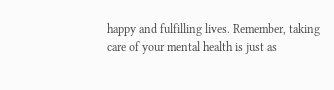happy and fulfilling lives. Remember, taking care of your mental health is just as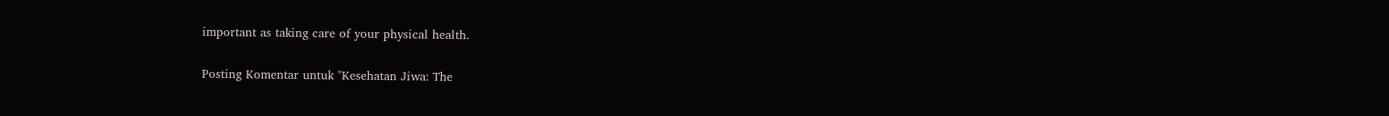important as taking care of your physical health.

Posting Komentar untuk "Kesehatan Jiwa: The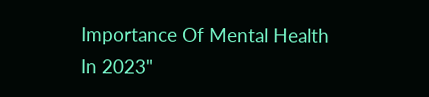Importance Of Mental Health In 2023"